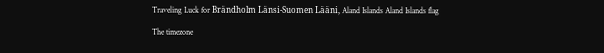Traveling Luck for Brändholm Länsi-Suomen Lääni, Aland Islands Aland Islands flag

The timezone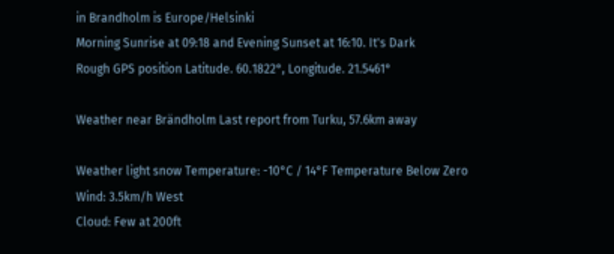in Brandholm is Europe/Helsinki
Morning Sunrise at 09:18 and Evening Sunset at 16:10. It's Dark
Rough GPS position Latitude. 60.1822°, Longitude. 21.5461°

Weather near Brändholm Last report from Turku, 57.6km away

Weather light snow Temperature: -10°C / 14°F Temperature Below Zero
Wind: 3.5km/h West
Cloud: Few at 200ft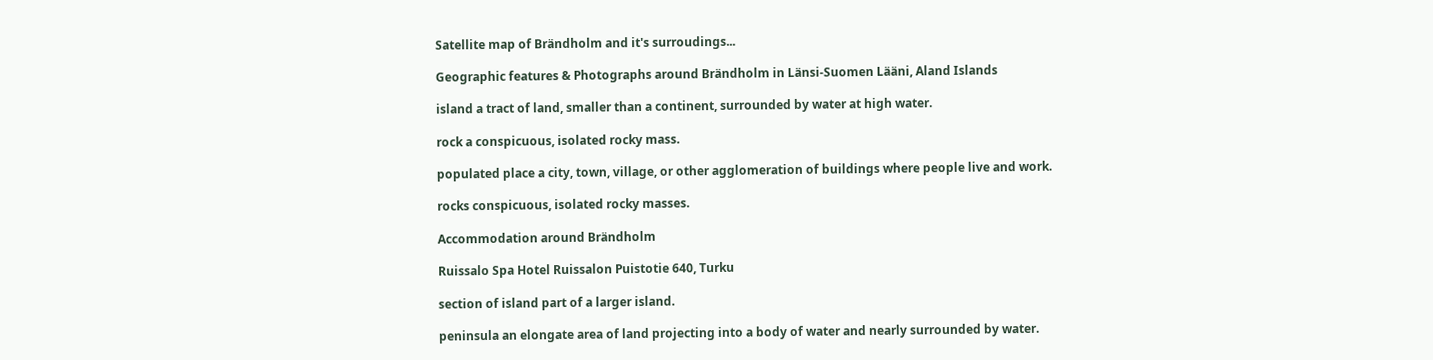Satellite map of Brändholm and it's surroudings...

Geographic features & Photographs around Brändholm in Länsi-Suomen Lääni, Aland Islands

island a tract of land, smaller than a continent, surrounded by water at high water.

rock a conspicuous, isolated rocky mass.

populated place a city, town, village, or other agglomeration of buildings where people live and work.

rocks conspicuous, isolated rocky masses.

Accommodation around Brändholm

Ruissalo Spa Hotel Ruissalon Puistotie 640, Turku

section of island part of a larger island.

peninsula an elongate area of land projecting into a body of water and nearly surrounded by water.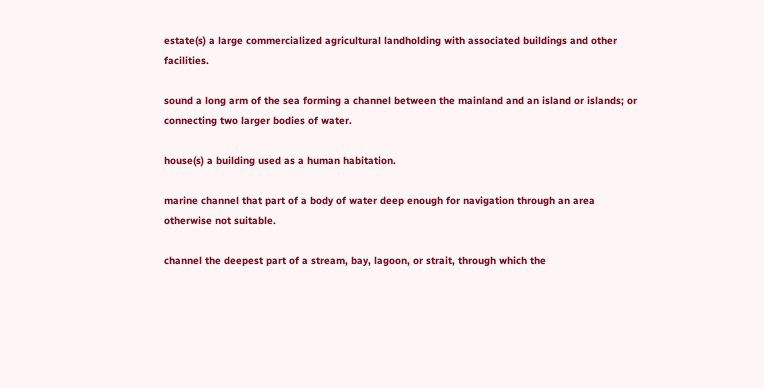estate(s) a large commercialized agricultural landholding with associated buildings and other facilities.

sound a long arm of the sea forming a channel between the mainland and an island or islands; or connecting two larger bodies of water.

house(s) a building used as a human habitation.

marine channel that part of a body of water deep enough for navigation through an area otherwise not suitable.

channel the deepest part of a stream, bay, lagoon, or strait, through which the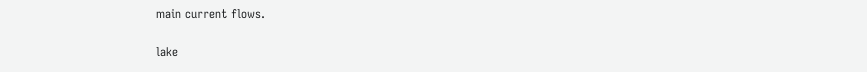main current flows.

lake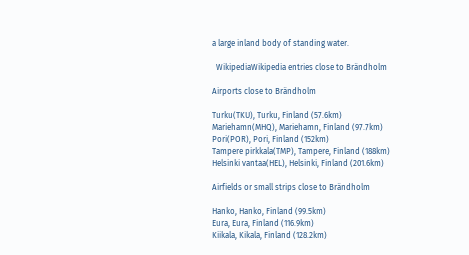a large inland body of standing water.

  WikipediaWikipedia entries close to Brändholm

Airports close to Brändholm

Turku(TKU), Turku, Finland (57.6km)
Mariehamn(MHQ), Mariehamn, Finland (97.7km)
Pori(POR), Pori, Finland (152km)
Tampere pirkkala(TMP), Tampere, Finland (188km)
Helsinki vantaa(HEL), Helsinki, Finland (201.6km)

Airfields or small strips close to Brändholm

Hanko, Hanko, Finland (99.5km)
Eura, Eura, Finland (116.9km)
Kiikala, Kikala, Finland (128.2km)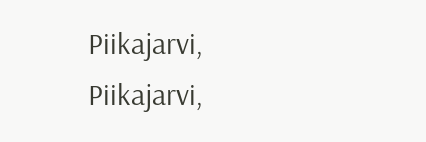Piikajarvi, Piikajarvi,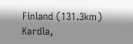Finland (131.3km)
Kardla,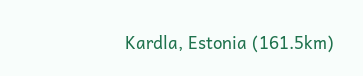Kardla, Estonia (161.5km)